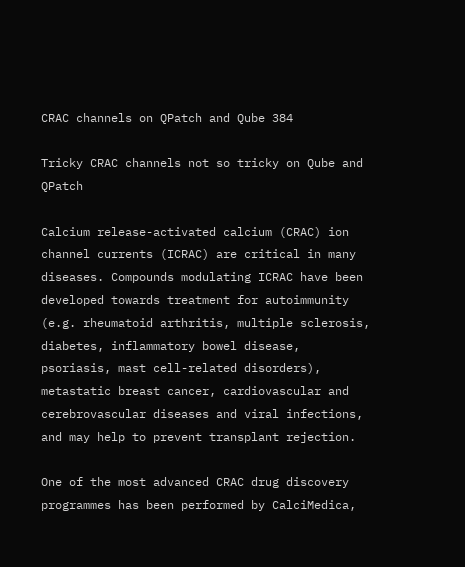CRAC channels on QPatch and Qube 384

Tricky CRAC channels not so tricky on Qube and QPatch

Calcium release-activated calcium (CRAC) ion channel currents (ICRAC) are critical in many diseases. Compounds modulating ICRAC have been developed towards treatment for autoimmunity (e.g. rheumatoid arthritis, multiple sclerosis, diabetes, inflammatory bowel disease, psoriasis, mast cell-related disorders), metastatic breast cancer, cardiovascular and cerebrovascular diseases and viral infections, and may help to prevent transplant rejection.

One of the most advanced CRAC drug discovery programmes has been performed by CalciMedica,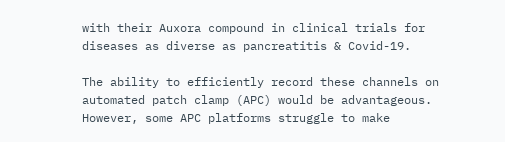with their Auxora compound in clinical trials for diseases as diverse as pancreatitis & Covid-19.

The ability to efficiently record these channels on automated patch clamp (APC) would be advantageous. However, some APC platforms struggle to make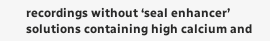recordings without ‘seal enhancer’ solutions containing high calcium and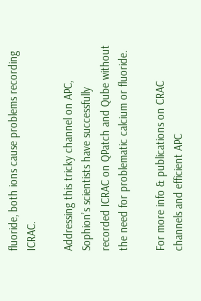fluoride, both ions cause problems recording ICRAC.

Addressing this tricky channel on APC, Sophion’s scientists have successfully recorded ICRAC on QPatch and Qube without the need for problematic calcium or fluoride.

For more info & publications on CRAC channels and efficient APC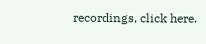recordings, click here.